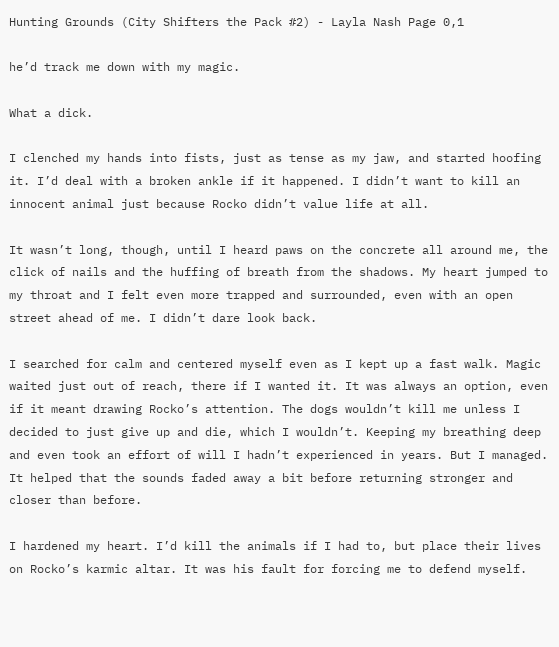Hunting Grounds (City Shifters the Pack #2) - Layla Nash Page 0,1

he’d track me down with my magic.

What a dick.

I clenched my hands into fists, just as tense as my jaw, and started hoofing it. I’d deal with a broken ankle if it happened. I didn’t want to kill an innocent animal just because Rocko didn’t value life at all.

It wasn’t long, though, until I heard paws on the concrete all around me, the click of nails and the huffing of breath from the shadows. My heart jumped to my throat and I felt even more trapped and surrounded, even with an open street ahead of me. I didn’t dare look back.

I searched for calm and centered myself even as I kept up a fast walk. Magic waited just out of reach, there if I wanted it. It was always an option, even if it meant drawing Rocko’s attention. The dogs wouldn’t kill me unless I decided to just give up and die, which I wouldn’t. Keeping my breathing deep and even took an effort of will I hadn’t experienced in years. But I managed. It helped that the sounds faded away a bit before returning stronger and closer than before.

I hardened my heart. I’d kill the animals if I had to, but place their lives on Rocko’s karmic altar. It was his fault for forcing me to defend myself.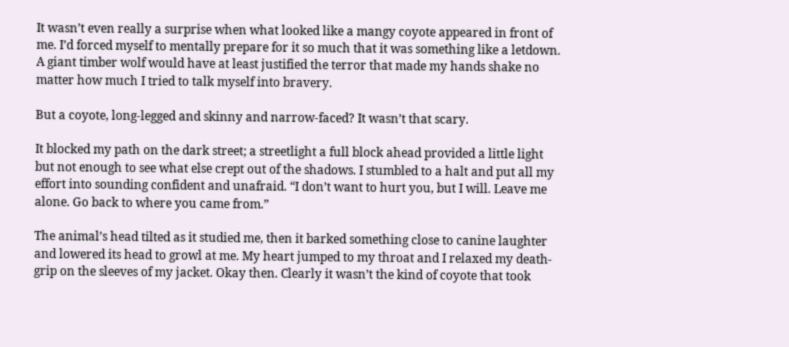It wasn’t even really a surprise when what looked like a mangy coyote appeared in front of me. I’d forced myself to mentally prepare for it so much that it was something like a letdown. A giant timber wolf would have at least justified the terror that made my hands shake no matter how much I tried to talk myself into bravery.

But a coyote, long-legged and skinny and narrow-faced? It wasn’t that scary.

It blocked my path on the dark street; a streetlight a full block ahead provided a little light but not enough to see what else crept out of the shadows. I stumbled to a halt and put all my effort into sounding confident and unafraid. “I don’t want to hurt you, but I will. Leave me alone. Go back to where you came from.”

The animal’s head tilted as it studied me, then it barked something close to canine laughter and lowered its head to growl at me. My heart jumped to my throat and I relaxed my death-grip on the sleeves of my jacket. Okay then. Clearly it wasn’t the kind of coyote that took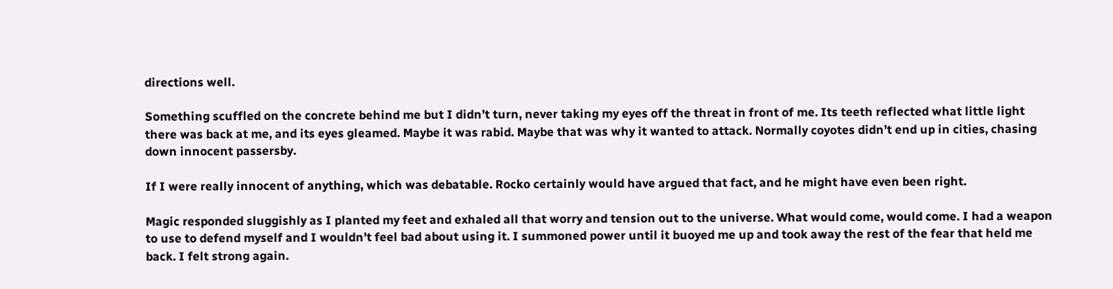directions well.

Something scuffled on the concrete behind me but I didn’t turn, never taking my eyes off the threat in front of me. Its teeth reflected what little light there was back at me, and its eyes gleamed. Maybe it was rabid. Maybe that was why it wanted to attack. Normally coyotes didn’t end up in cities, chasing down innocent passersby.

If I were really innocent of anything, which was debatable. Rocko certainly would have argued that fact, and he might have even been right.

Magic responded sluggishly as I planted my feet and exhaled all that worry and tension out to the universe. What would come, would come. I had a weapon to use to defend myself and I wouldn’t feel bad about using it. I summoned power until it buoyed me up and took away the rest of the fear that held me back. I felt strong again.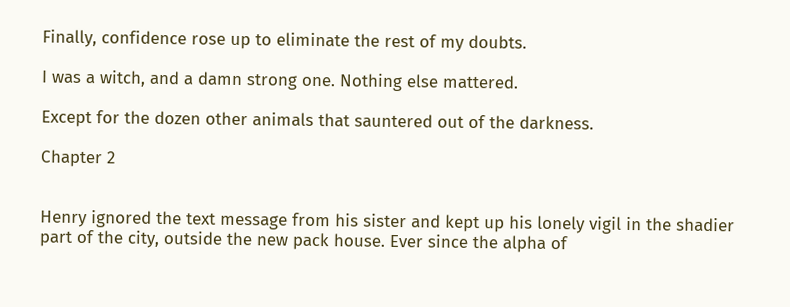Finally, confidence rose up to eliminate the rest of my doubts.

I was a witch, and a damn strong one. Nothing else mattered.

Except for the dozen other animals that sauntered out of the darkness.

Chapter 2


Henry ignored the text message from his sister and kept up his lonely vigil in the shadier part of the city, outside the new pack house. Ever since the alpha of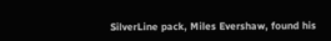SilverLine pack, Miles Evershaw, found his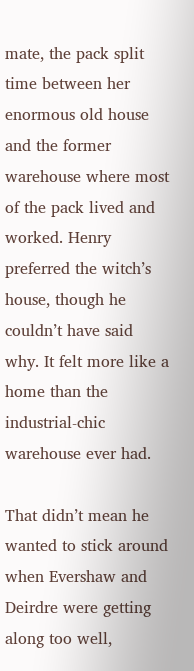mate, the pack split time between her enormous old house and the former warehouse where most of the pack lived and worked. Henry preferred the witch’s house, though he couldn’t have said why. It felt more like a home than the industrial-chic warehouse ever had.

That didn’t mean he wanted to stick around when Evershaw and Deirdre were getting along too well,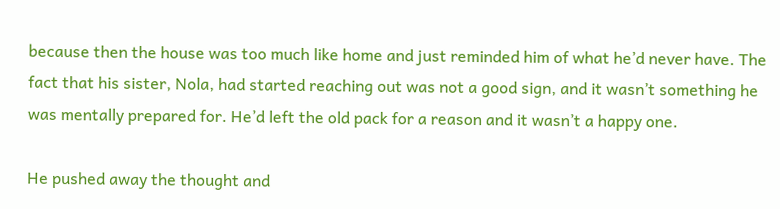because then the house was too much like home and just reminded him of what he’d never have. The fact that his sister, Nola, had started reaching out was not a good sign, and it wasn’t something he was mentally prepared for. He’d left the old pack for a reason and it wasn’t a happy one.

He pushed away the thought and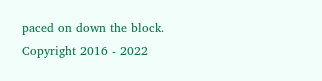paced on down the block. Copyright 2016 - 2022